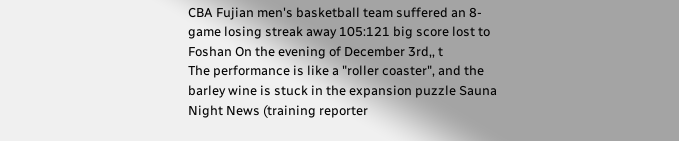CBA Fujian men's basketball team suffered an 8-game losing streak away 105:121 big score lost to Foshan On the evening of December 3rd,, t
The performance is like a "roller coaster", and the barley wine is stuck in the expansion puzzle Sauna Night News (training reporter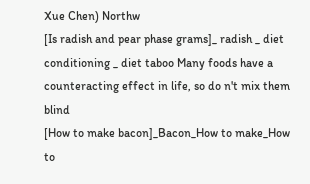Xue Chen) Northw
[Is radish and pear phase grams]_ radish _ diet conditioning _ diet taboo Many foods have a counteracting effect in life, so do n't mix them blind
[How to make bacon]_Bacon_How to make_How to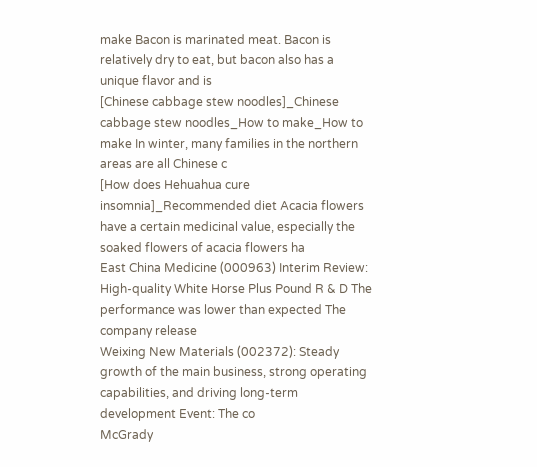make Bacon is marinated meat. Bacon is relatively dry to eat, but bacon also has a unique flavor and is
[Chinese cabbage stew noodles]_Chinese cabbage stew noodles_How to make_How to make In winter, many families in the northern areas are all Chinese c
[How does Hehuahua cure insomnia]_Recommended diet Acacia flowers have a certain medicinal value, especially the soaked flowers of acacia flowers ha
East China Medicine (000963) Interim Review: High-quality White Horse Plus Pound R & D The performance was lower than expected The company release
Weixing New Materials (002372): Steady growth of the main business, strong operating capabilities, and driving long-term development Event: The co
McGrady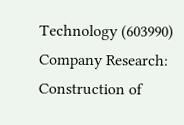Technology (603990) Company Research: Construction of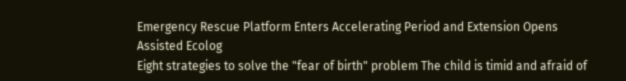Emergency Rescue Platform Enters Accelerating Period and Extension Opens Assisted Ecolog
Eight strategies to solve the "fear of birth" problem The child is timid and afraid of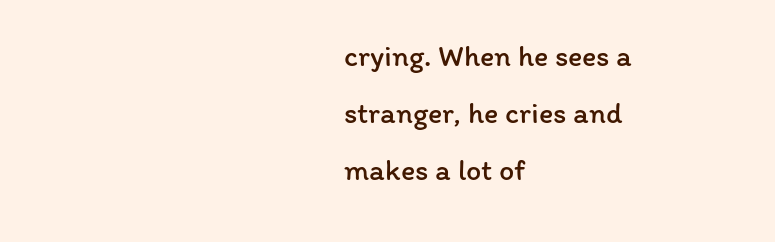crying. When he sees a stranger, he cries and makes a lot of